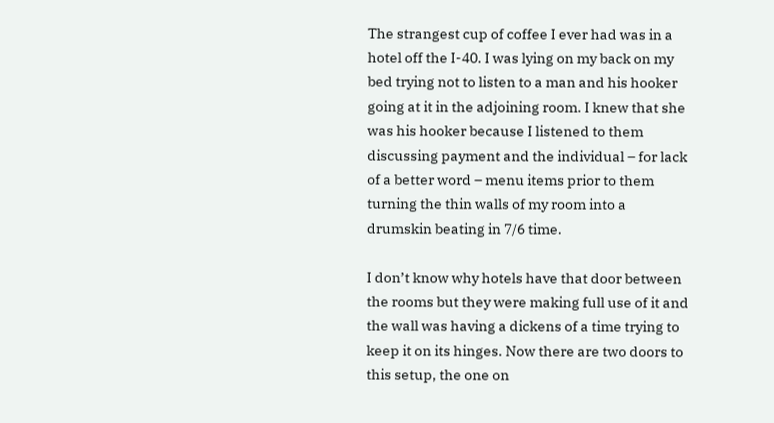The strangest cup of coffee I ever had was in a hotel off the I-40. I was lying on my back on my bed trying not to listen to a man and his hooker going at it in the adjoining room. I knew that she was his hooker because I listened to them discussing payment and the individual – for lack of a better word – menu items prior to them turning the thin walls of my room into a drumskin beating in 7/6 time.

I don’t know why hotels have that door between the rooms but they were making full use of it and the wall was having a dickens of a time trying to keep it on its hinges. Now there are two doors to this setup, the one on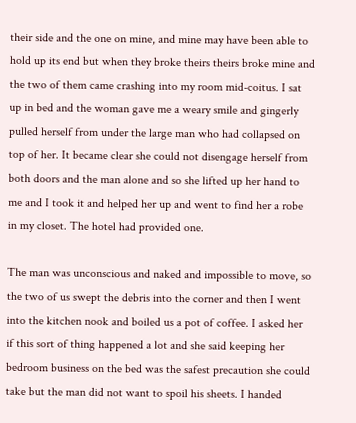their side and the one on mine, and mine may have been able to hold up its end but when they broke theirs theirs broke mine and the two of them came crashing into my room mid-coitus. I sat up in bed and the woman gave me a weary smile and gingerly pulled herself from under the large man who had collapsed on top of her. It became clear she could not disengage herself from both doors and the man alone and so she lifted up her hand to me and I took it and helped her up and went to find her a robe in my closet. The hotel had provided one.

The man was unconscious and naked and impossible to move, so the two of us swept the debris into the corner and then I went into the kitchen nook and boiled us a pot of coffee. I asked her if this sort of thing happened a lot and she said keeping her bedroom business on the bed was the safest precaution she could take but the man did not want to spoil his sheets. I handed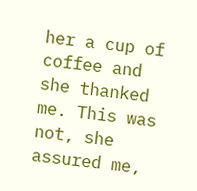her a cup of coffee and she thanked me. This was not, she assured me,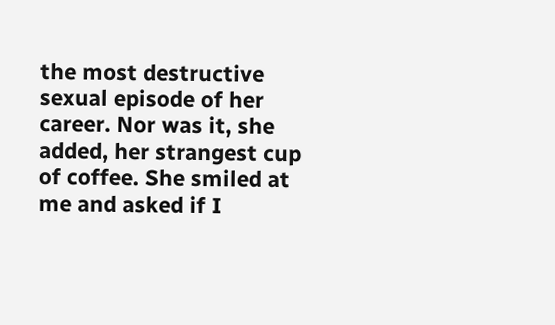the most destructive sexual episode of her career. Nor was it, she added, her strangest cup of coffee. She smiled at me and asked if I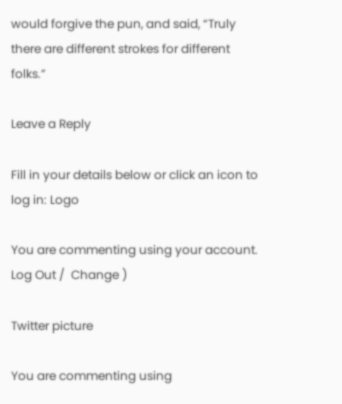would forgive the pun, and said, “Truly there are different strokes for different folks.”

Leave a Reply

Fill in your details below or click an icon to log in: Logo

You are commenting using your account. Log Out /  Change )

Twitter picture

You are commenting using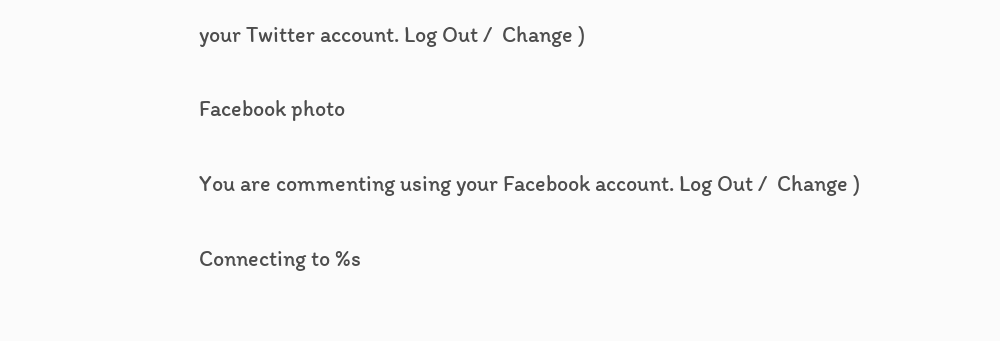your Twitter account. Log Out /  Change )

Facebook photo

You are commenting using your Facebook account. Log Out /  Change )

Connecting to %s